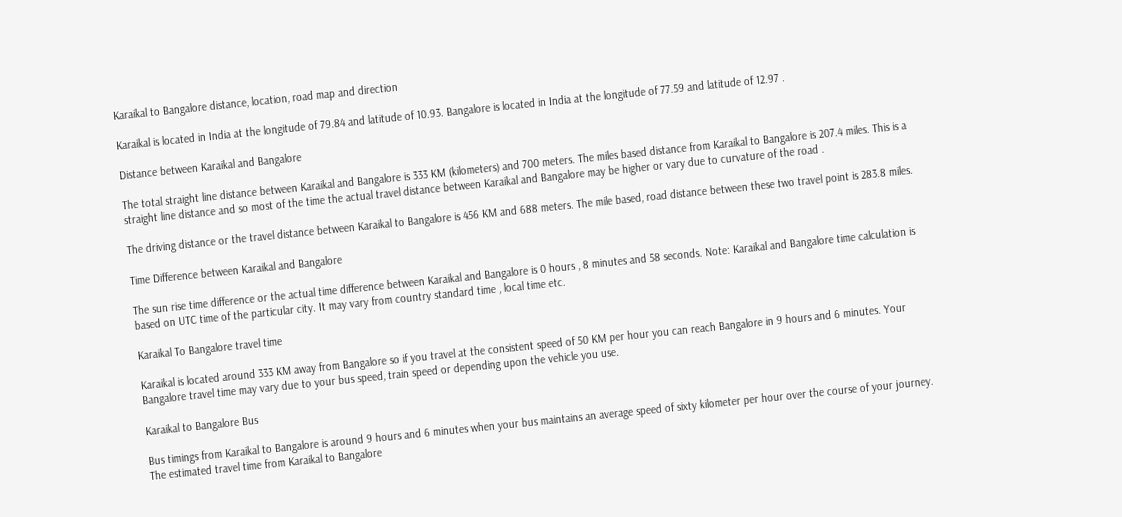Karaikal to Bangalore distance, location, road map and direction

Karaikal is located in India at the longitude of 79.84 and latitude of 10.93. Bangalore is located in India at the longitude of 77.59 and latitude of 12.97 .

Distance between Karaikal and Bangalore

The total straight line distance between Karaikal and Bangalore is 333 KM (kilometers) and 700 meters. The miles based distance from Karaikal to Bangalore is 207.4 miles. This is a straight line distance and so most of the time the actual travel distance between Karaikal and Bangalore may be higher or vary due to curvature of the road .

The driving distance or the travel distance between Karaikal to Bangalore is 456 KM and 688 meters. The mile based, road distance between these two travel point is 283.8 miles.

Time Difference between Karaikal and Bangalore

The sun rise time difference or the actual time difference between Karaikal and Bangalore is 0 hours , 8 minutes and 58 seconds. Note: Karaikal and Bangalore time calculation is based on UTC time of the particular city. It may vary from country standard time , local time etc.

Karaikal To Bangalore travel time

Karaikal is located around 333 KM away from Bangalore so if you travel at the consistent speed of 50 KM per hour you can reach Bangalore in 9 hours and 6 minutes. Your Bangalore travel time may vary due to your bus speed, train speed or depending upon the vehicle you use.

Karaikal to Bangalore Bus

Bus timings from Karaikal to Bangalore is around 9 hours and 6 minutes when your bus maintains an average speed of sixty kilometer per hour over the course of your journey. The estimated travel time from Karaikal to Bangalore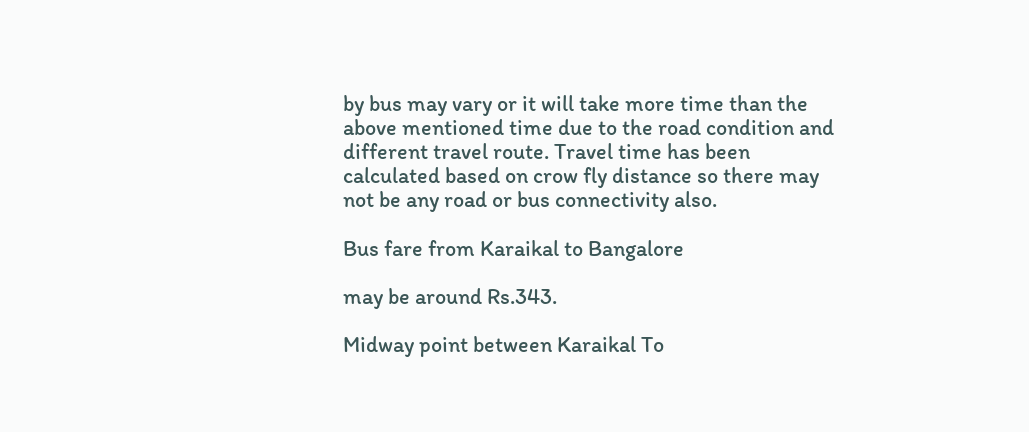by bus may vary or it will take more time than the above mentioned time due to the road condition and different travel route. Travel time has been calculated based on crow fly distance so there may not be any road or bus connectivity also.

Bus fare from Karaikal to Bangalore

may be around Rs.343.

Midway point between Karaikal To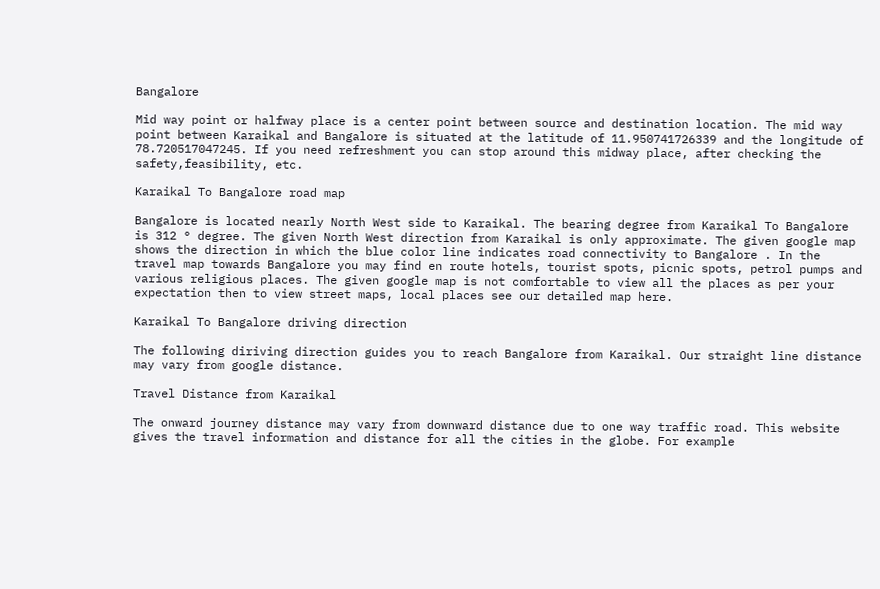Bangalore

Mid way point or halfway place is a center point between source and destination location. The mid way point between Karaikal and Bangalore is situated at the latitude of 11.950741726339 and the longitude of 78.720517047245. If you need refreshment you can stop around this midway place, after checking the safety,feasibility, etc.

Karaikal To Bangalore road map

Bangalore is located nearly North West side to Karaikal. The bearing degree from Karaikal To Bangalore is 312 ° degree. The given North West direction from Karaikal is only approximate. The given google map shows the direction in which the blue color line indicates road connectivity to Bangalore . In the travel map towards Bangalore you may find en route hotels, tourist spots, picnic spots, petrol pumps and various religious places. The given google map is not comfortable to view all the places as per your expectation then to view street maps, local places see our detailed map here.

Karaikal To Bangalore driving direction

The following diriving direction guides you to reach Bangalore from Karaikal. Our straight line distance may vary from google distance.

Travel Distance from Karaikal

The onward journey distance may vary from downward distance due to one way traffic road. This website gives the travel information and distance for all the cities in the globe. For example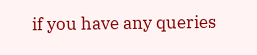if you have any queries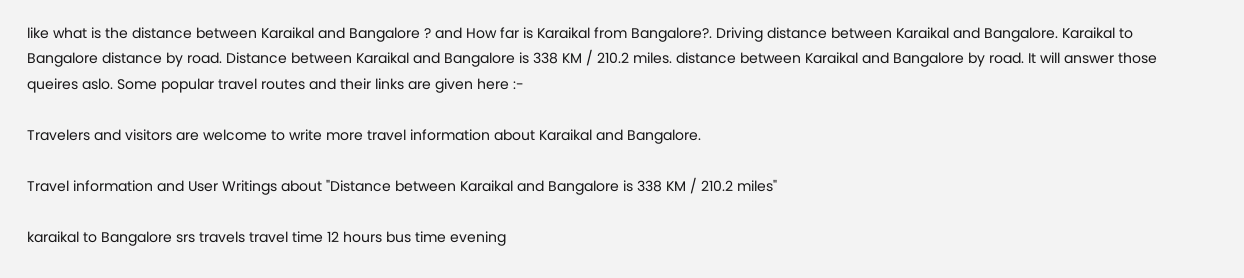like what is the distance between Karaikal and Bangalore ? and How far is Karaikal from Bangalore?. Driving distance between Karaikal and Bangalore. Karaikal to Bangalore distance by road. Distance between Karaikal and Bangalore is 338 KM / 210.2 miles. distance between Karaikal and Bangalore by road. It will answer those queires aslo. Some popular travel routes and their links are given here :-

Travelers and visitors are welcome to write more travel information about Karaikal and Bangalore.

Travel information and User Writings about "Distance between Karaikal and Bangalore is 338 KM / 210.2 miles"

karaikal to Bangalore srs travels travel time 12 hours bus time evening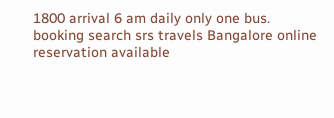1800 arrival 6 am daily only one bus.
booking search srs travels Bangalore online reservation available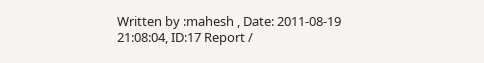Written by :mahesh , Date: 2011-08-19 21:08:04, ID:17 Report /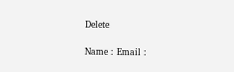Delete

Name : Email :